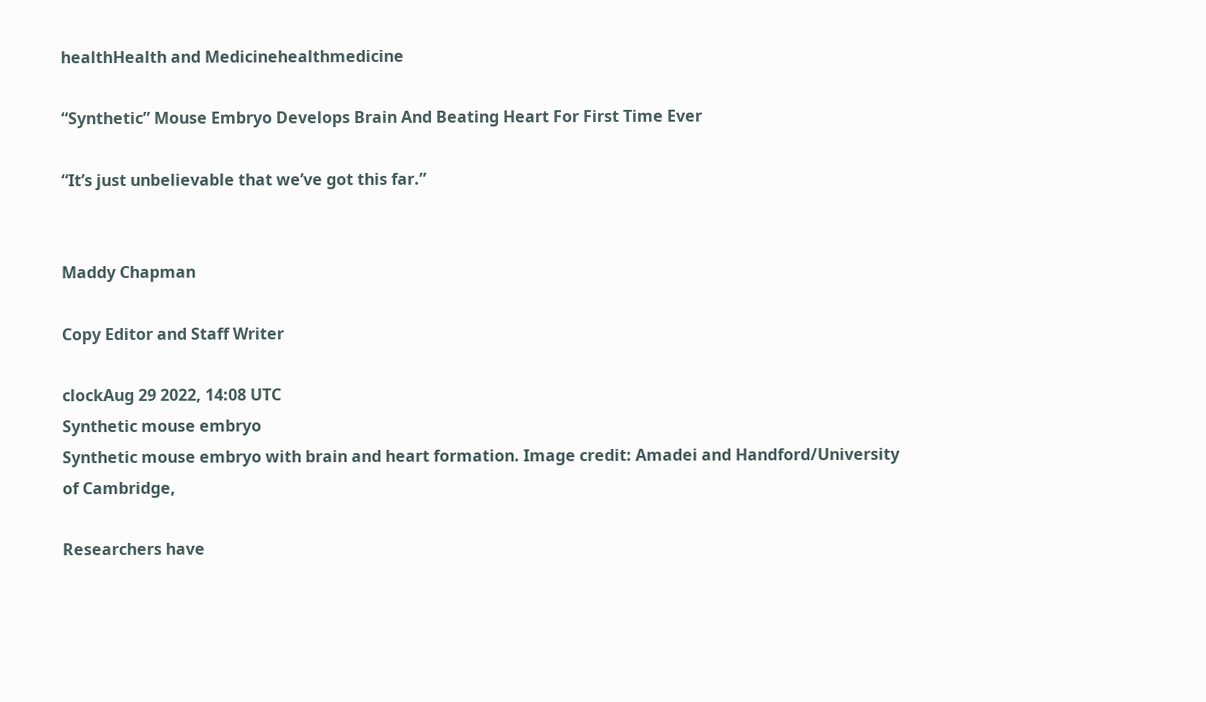healthHealth and Medicinehealthmedicine

“Synthetic” Mouse Embryo Develops Brain And Beating Heart For First Time Ever

“It’s just unbelievable that we’ve got this far.”


Maddy Chapman

Copy Editor and Staff Writer

clockAug 29 2022, 14:08 UTC
Synthetic mouse embryo
Synthetic mouse embryo with brain and heart formation. Image credit: Amadei and Handford/University of Cambridge,

Researchers have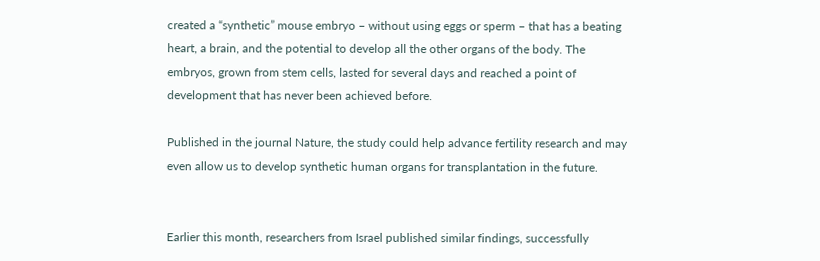created a “synthetic” mouse embryo – without using eggs or sperm – that has a beating heart, a brain, and the potential to develop all the other organs of the body. The embryos, grown from stem cells, lasted for several days and reached a point of development that has never been achieved before.

Published in the journal Nature, the study could help advance fertility research and may even allow us to develop synthetic human organs for transplantation in the future.


Earlier this month, researchers from Israel published similar findings, successfully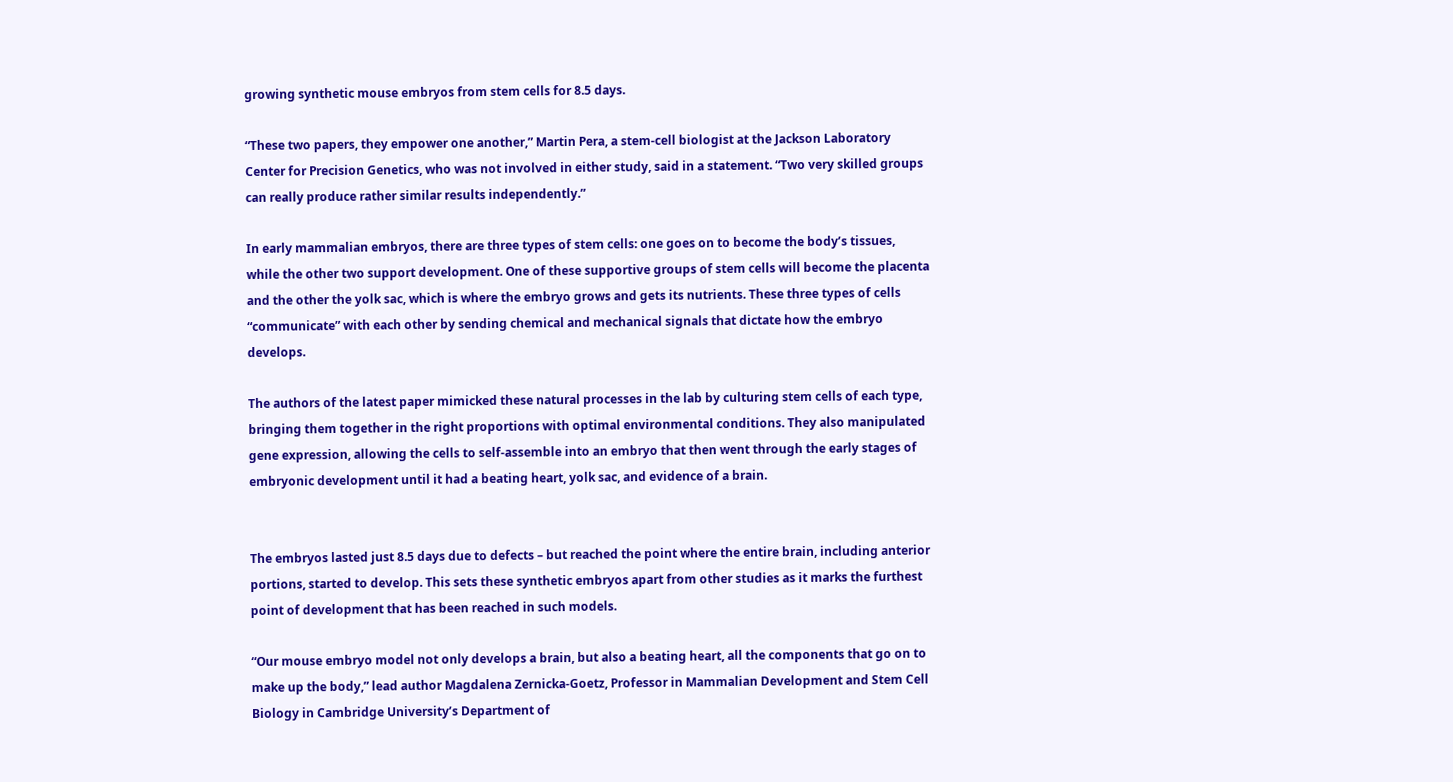growing synthetic mouse embryos from stem cells for 8.5 days.

“These two papers, they empower one another,” Martin Pera, a stem-cell biologist at the Jackson Laboratory Center for Precision Genetics, who was not involved in either study, said in a statement. “Two very skilled groups can really produce rather similar results independently.”

In early mammalian embryos, there are three types of stem cells: one goes on to become the body’s tissues, while the other two support development. One of these supportive groups of stem cells will become the placenta and the other the yolk sac, which is where the embryo grows and gets its nutrients. These three types of cells “communicate” with each other by sending chemical and mechanical signals that dictate how the embryo develops.

The authors of the latest paper mimicked these natural processes in the lab by culturing stem cells of each type, bringing them together in the right proportions with optimal environmental conditions. They also manipulated gene expression, allowing the cells to self-assemble into an embryo that then went through the early stages of embryonic development until it had a beating heart, yolk sac, and evidence of a brain.


The embryos lasted just 8.5 days due to defects – but reached the point where the entire brain, including anterior portions, started to develop. This sets these synthetic embryos apart from other studies as it marks the furthest point of development that has been reached in such models.

“Our mouse embryo model not only develops a brain, but also a beating heart, all the components that go on to make up the body,” lead author Magdalena Zernicka-Goetz, Professor in Mammalian Development and Stem Cell Biology in Cambridge University’s Department of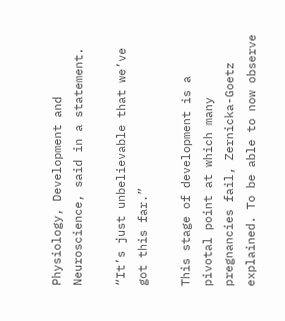Physiology, Development and Neuroscience, said in a statement.

“It’s just unbelievable that we’ve got this far.”

This stage of development is a pivotal point at which many pregnancies fail, Zernicka-Goetz explained. To be able to now observe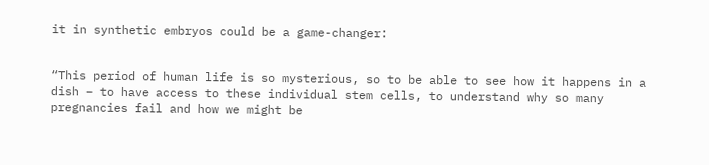it in synthetic embryos could be a game-changer:


“This period of human life is so mysterious, so to be able to see how it happens in a dish – to have access to these individual stem cells, to understand why so many pregnancies fail and how we might be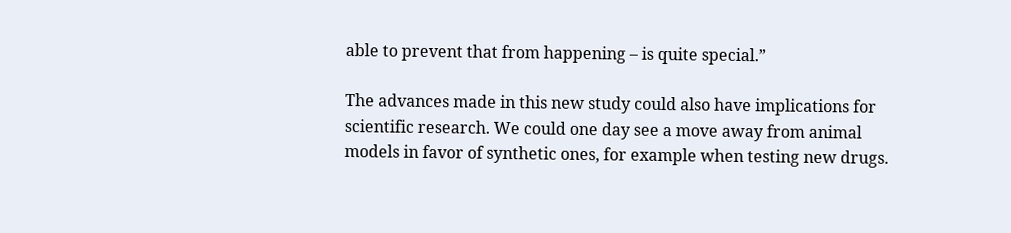able to prevent that from happening – is quite special.”

The advances made in this new study could also have implications for scientific research. We could one day see a move away from animal models in favor of synthetic ones, for example when testing new drugs.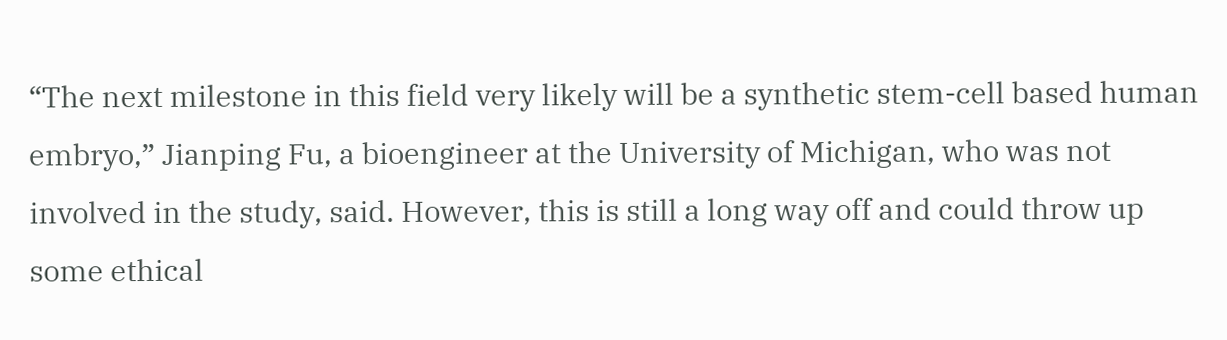“The next milestone in this field very likely will be a synthetic stem-cell based human embryo,” Jianping Fu, a bioengineer at the University of Michigan, who was not involved in the study, said. However, this is still a long way off and could throw up some ethical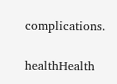complications.

healthHealth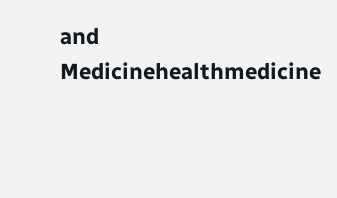and Medicinehealthmedicine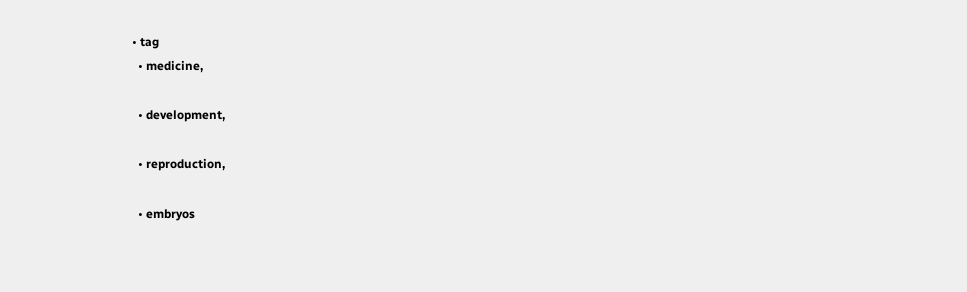• tag
  • medicine,

  • development,

  • reproduction,

  • embryos